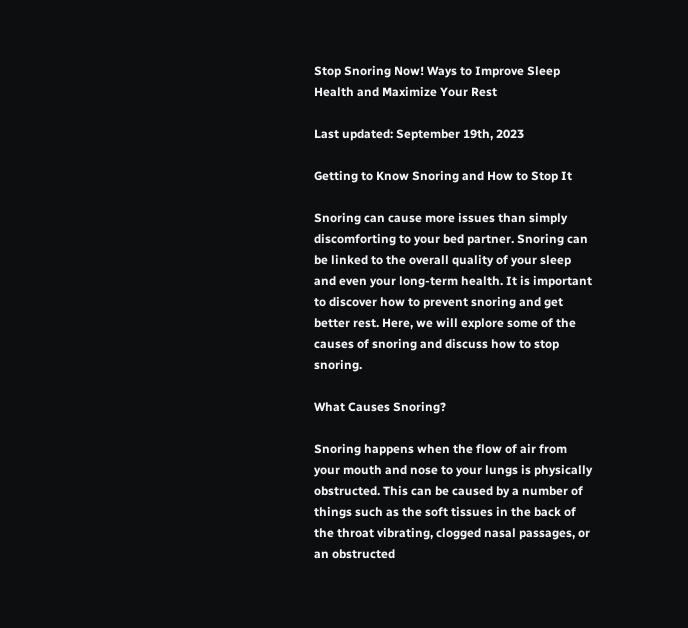Stop Snoring Now! Ways to Improve Sleep Health and Maximize Your Rest

Last updated: September 19th, 2023

Getting to Know Snoring and How to Stop It

Snoring can cause more issues than simply discomforting to your bed partner. Snoring can be linked to the overall quality of your sleep and even your long-term health. It is important to discover how to prevent snoring and get better rest. Here, we will explore some of the causes of snoring and discuss how to stop snoring.

What Causes Snoring?

Snoring happens when the flow of air from your mouth and nose to your lungs is physically obstructed. This can be caused by a number of things such as the soft tissues in the back of the throat vibrating, clogged nasal passages, or an obstructed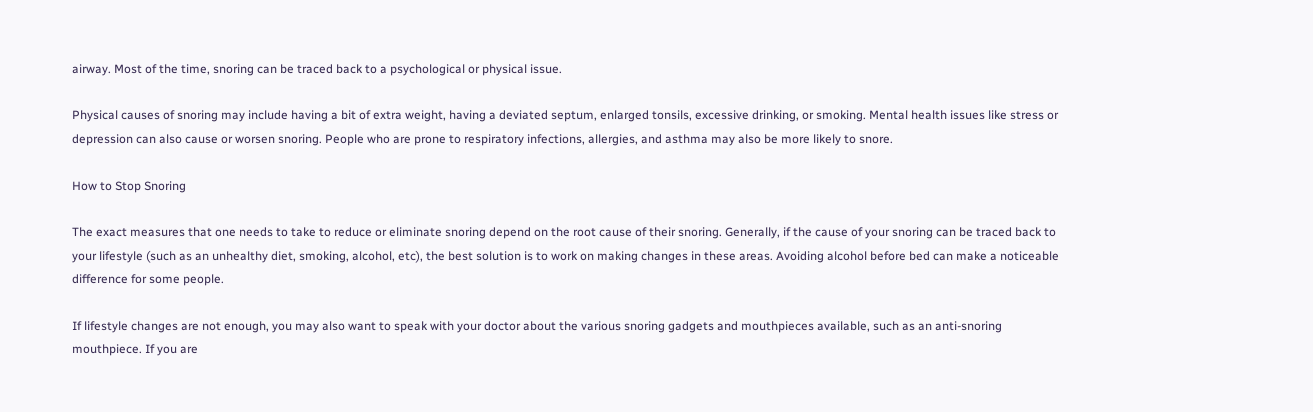airway. Most of the time, snoring can be traced back to a psychological or physical issue.

Physical causes of snoring may include having a bit of extra weight, having a deviated septum, enlarged tonsils, excessive drinking, or smoking. Mental health issues like stress or depression can also cause or worsen snoring. People who are prone to respiratory infections, allergies, and asthma may also be more likely to snore.

How to Stop Snoring

The exact measures that one needs to take to reduce or eliminate snoring depend on the root cause of their snoring. Generally, if the cause of your snoring can be traced back to your lifestyle (such as an unhealthy diet, smoking, alcohol, etc), the best solution is to work on making changes in these areas. Avoiding alcohol before bed can make a noticeable difference for some people.

If lifestyle changes are not enough, you may also want to speak with your doctor about the various snoring gadgets and mouthpieces available, such as an anti-snoring mouthpiece. If you are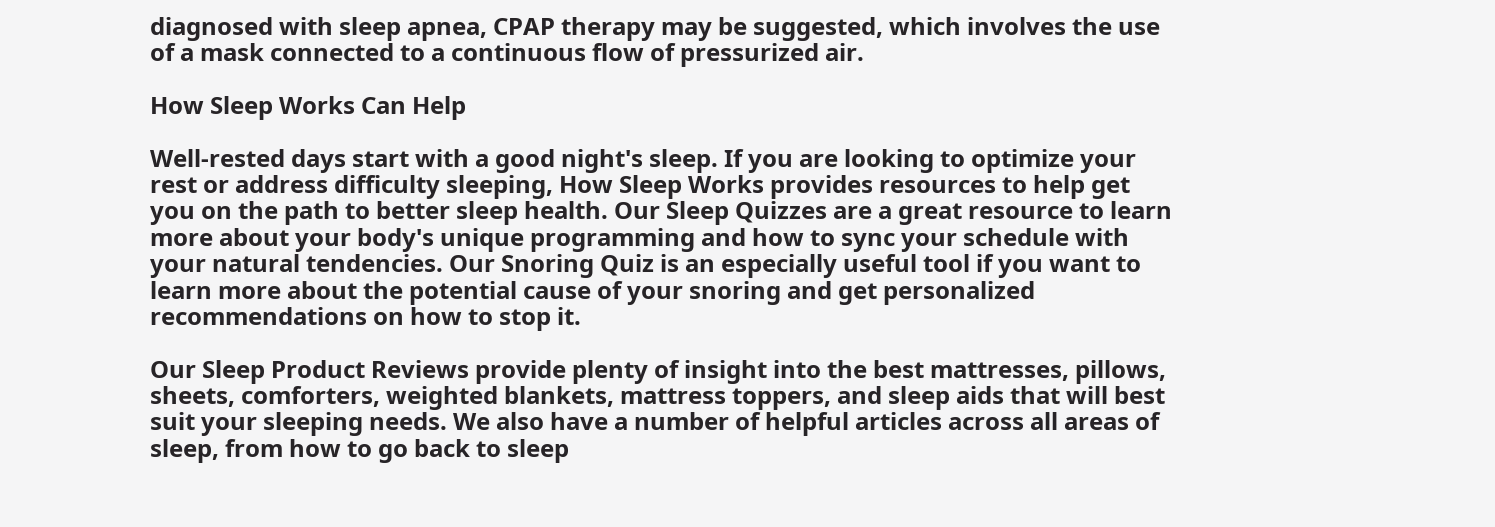diagnosed with sleep apnea, CPAP therapy may be suggested, which involves the use of a mask connected to a continuous flow of pressurized air.

How Sleep Works Can Help

Well-rested days start with a good night's sleep. If you are looking to optimize your rest or address difficulty sleeping, How Sleep Works provides resources to help get you on the path to better sleep health. Our Sleep Quizzes are a great resource to learn more about your body's unique programming and how to sync your schedule with your natural tendencies. Our Snoring Quiz is an especially useful tool if you want to learn more about the potential cause of your snoring and get personalized recommendations on how to stop it.

Our Sleep Product Reviews provide plenty of insight into the best mattresses, pillows, sheets, comforters, weighted blankets, mattress toppers, and sleep aids that will best suit your sleeping needs. We also have a number of helpful articles across all areas of sleep, from how to go back to sleep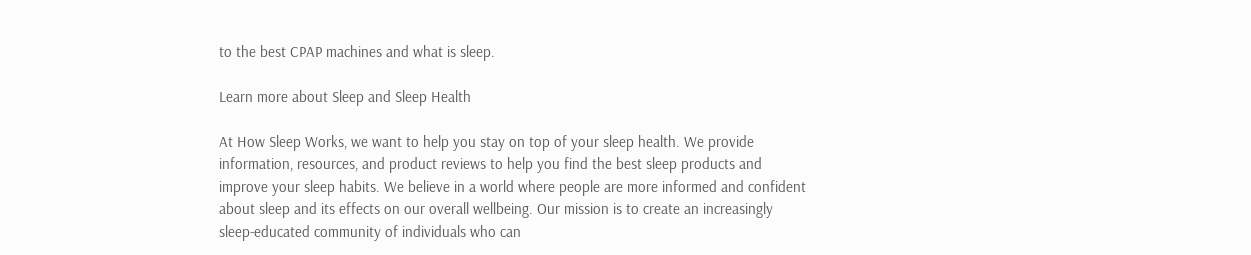to the best CPAP machines and what is sleep.

Learn more about Sleep and Sleep Health

At How Sleep Works, we want to help you stay on top of your sleep health. We provide information, resources, and product reviews to help you find the best sleep products and improve your sleep habits. We believe in a world where people are more informed and confident about sleep and its effects on our overall wellbeing. Our mission is to create an increasingly sleep-educated community of individuals who can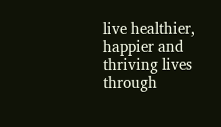live healthier, happier and thriving lives through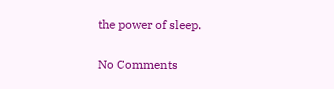the power of sleep.

No Comments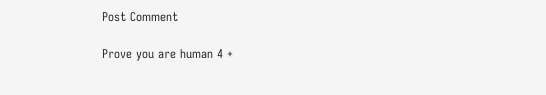Post Comment

Prove you are human 4 +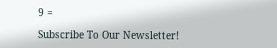9 =

Subscribe To Our Newsletter!